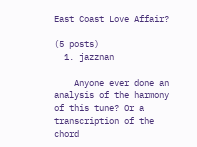East Coast Love Affair?

(5 posts)
  1. jazznan

    Anyone ever done an analysis of the harmony of this tune? Or a transcription of the chord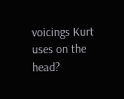voicings Kurt uses on the head?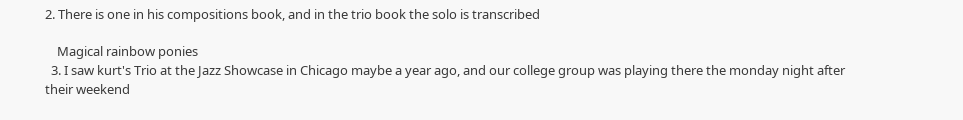2. There is one in his compositions book, and in the trio book the solo is transcribed

    Magical rainbow ponies
  3. I saw kurt's Trio at the Jazz Showcase in Chicago maybe a year ago, and our college group was playing there the monday night after their weekend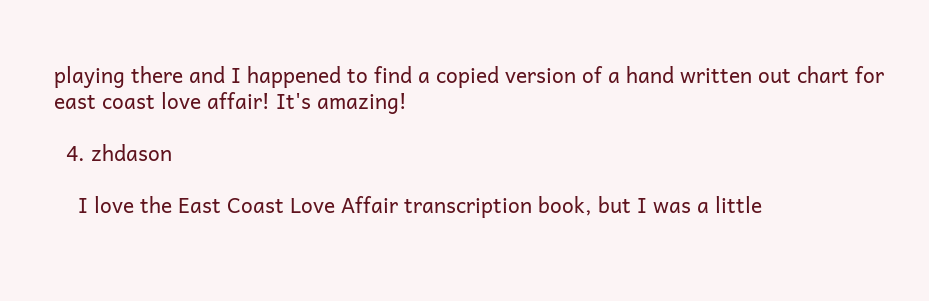playing there and I happened to find a copied version of a hand written out chart for east coast love affair! It's amazing!

  4. zhdason

    I love the East Coast Love Affair transcription book, but I was a little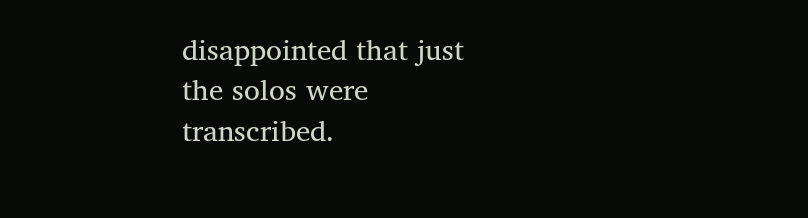disappointed that just the solos were transcribed.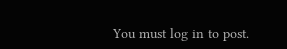You must log in to post.